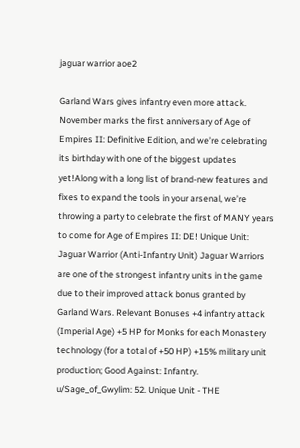jaguar warrior aoe2

Garland Wars gives infantry even more attack. November marks the first anniversary of Age of Empires II: Definitive Edition, and we’re celebrating its birthday with one of the biggest updates yet!Along with a long list of brand-new features and fixes to expand the tools in your arsenal, we’re throwing a party to celebrate the first of MANY years to come for Age of Empires II: DE! Unique Unit: Jaguar Warrior (Anti-Infantry Unit) Jaguar Warriors are one of the strongest infantry units in the game due to their improved attack bonus granted by Garland Wars. Relevant Bonuses +4 infantry attack (Imperial Age) +5 HP for Monks for each Monastery technology (for a total of +50 HP) +15% military unit production; Good Against: Infantry. u/Sage_of_Gwylim: 52. Unique Unit - THE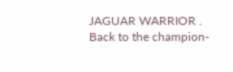JAGUAR WARRIOR . Back to the champion-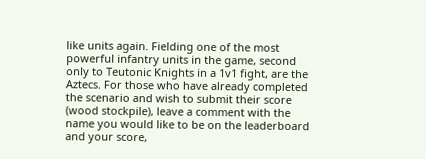like units again. Fielding one of the most powerful infantry units in the game, second only to Teutonic Knights in a 1v1 fight, are the Aztecs. For those who have already completed the scenario and wish to submit their score (wood stockpile), leave a comment with the name you would like to be on the leaderboard and your score,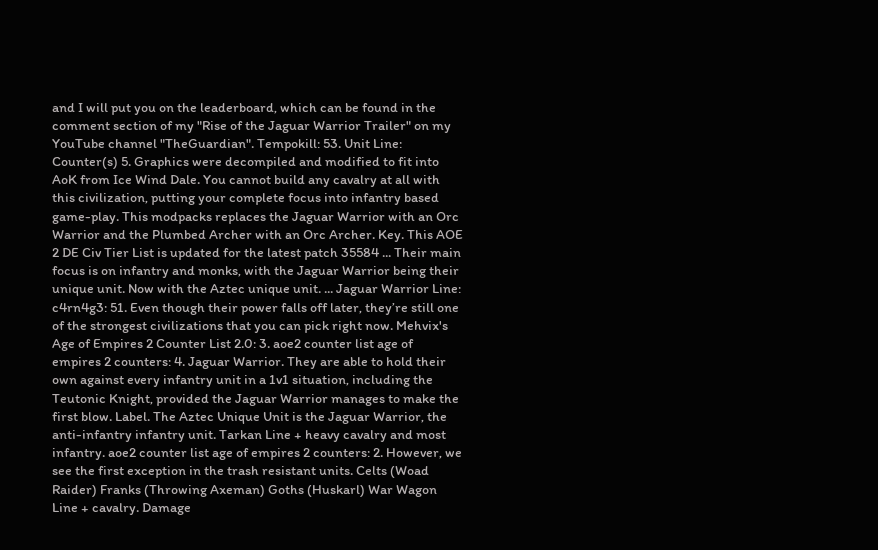and I will put you on the leaderboard, which can be found in the comment section of my "Rise of the Jaguar Warrior Trailer" on my YouTube channel "TheGuardian". Tempokill: 53. Unit Line: Counter(s) 5. Graphics were decompiled and modified to fit into AoK from Ice Wind Dale. You cannot build any cavalry at all with this civilization, putting your complete focus into infantry based game-play. This modpacks replaces the Jaguar Warrior with an Orc Warrior and the Plumbed Archer with an Orc Archer. Key. This AOE 2 DE Civ Tier List is updated for the latest patch 35584 ... Their main focus is on infantry and monks, with the Jaguar Warrior being their unique unit. Now with the Aztec unique unit. ... Jaguar Warrior Line: c4rn4g3: 51. Even though their power falls off later, they’re still one of the strongest civilizations that you can pick right now. Mehvix's Age of Empires 2 Counter List 2.0: 3. aoe2 counter list age of empires 2 counters: 4. Jaguar Warrior. They are able to hold their own against every infantry unit in a 1v1 situation, including the Teutonic Knight, provided the Jaguar Warrior manages to make the first blow. Label. The Aztec Unique Unit is the Jaguar Warrior, the anti-infantry infantry unit. Tarkan Line + heavy cavalry and most infantry. aoe2 counter list age of empires 2 counters: 2. However, we see the first exception in the trash resistant units. Celts (Woad Raider) Franks (Throwing Axeman) Goths (Huskarl) War Wagon Line + cavalry. Damage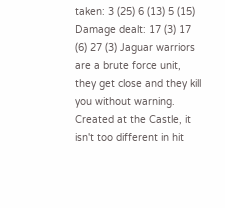taken: 3 (25) 6 (13) 5 (15) Damage dealt: 17 (3) 17 (6) 27 (3) Jaguar warriors are a brute force unit, they get close and they kill you without warning. Created at the Castle, it isn't too different in hit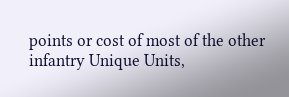points or cost of most of the other infantry Unique Units,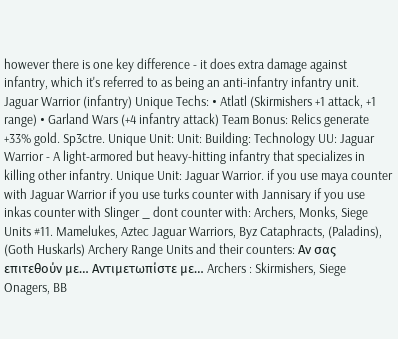however there is one key difference - it does extra damage against infantry, which it's referred to as being an anti-infantry infantry unit. Jaguar Warrior (infantry) Unique Techs: • Atlatl (Skirmishers +1 attack, +1 range) • Garland Wars (+4 infantry attack) Team Bonus: Relics generate +33% gold. Sp3ctre. Unique Unit: Unit: Building: Technology UU: Jaguar Warrior - A light-armored but heavy-hitting infantry that specializes in killing other infantry. Unique Unit: Jaguar Warrior. if you use maya counter with Jaguar Warrior if you use turks counter with Jannisary if you use inkas counter with Slinger _ dont counter with: Archers, Monks, Siege Units #11. Mamelukes, Aztec Jaguar Warriors, Byz Cataphracts, (Paladins), (Goth Huskarls) Archery Range Units and their counters: Αν σας επιτεθούν με… Αντιμετωπίστε με… Archers : Skirmishers, Siege Onagers, BB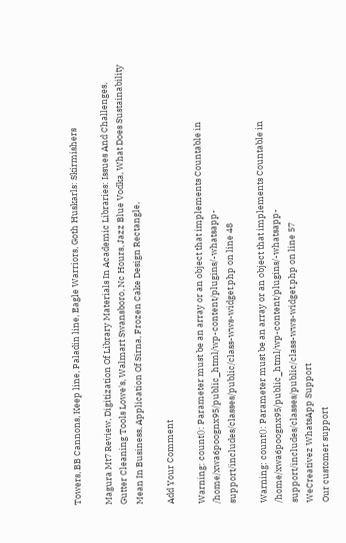Towers, BB Cannons, Keep line, Paladin line, Eagle Warriors, Goth Huskarls: Skirmishers

Magura Mt7 Review, Digitization Of Library Materials In Academic Libraries: Issues And Challenges, Gutter Cleaning Tools Lowe's, Walmart Swansboro, Nc Hours, Jazz Blue Vodka, What Does Sustainability Mean In Business, Application Of Sirna, Frozen Cake Design Rectangle,

Add Your Comment

Warning: count(): Parameter must be an array or an object that implements Countable in /home/xwa6poognx95/public_html/wp-content/plugins/-whatsapp-support/includes/classes/public/class-wws-widget.php on line 48

Warning: count(): Parameter must be an array or an object that implements Countable in /home/xwa6poognx95/public_html/wp-content/plugins/-whatsapp-support/includes/classes/public/class-wws-widget.php on line 57
WeCreativez WhatsApp Support
Our customer support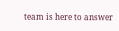team is here to answer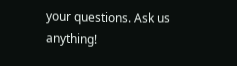your questions. Ask us anything!